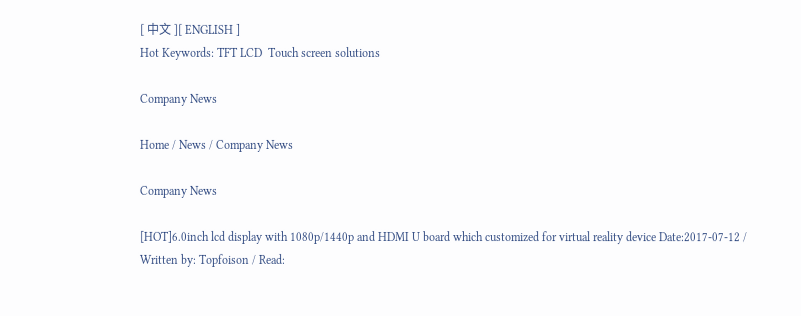[ 中文 ][ ENGLISH ]
Hot Keywords: TFT LCD  Touch screen solutions

Company News

Home / News / Company News

Company News

[HOT]6.0inch lcd display with 1080p/1440p and HDMI U board which customized for virtual reality device Date:2017-07-12 / Written by: Topfoison / Read: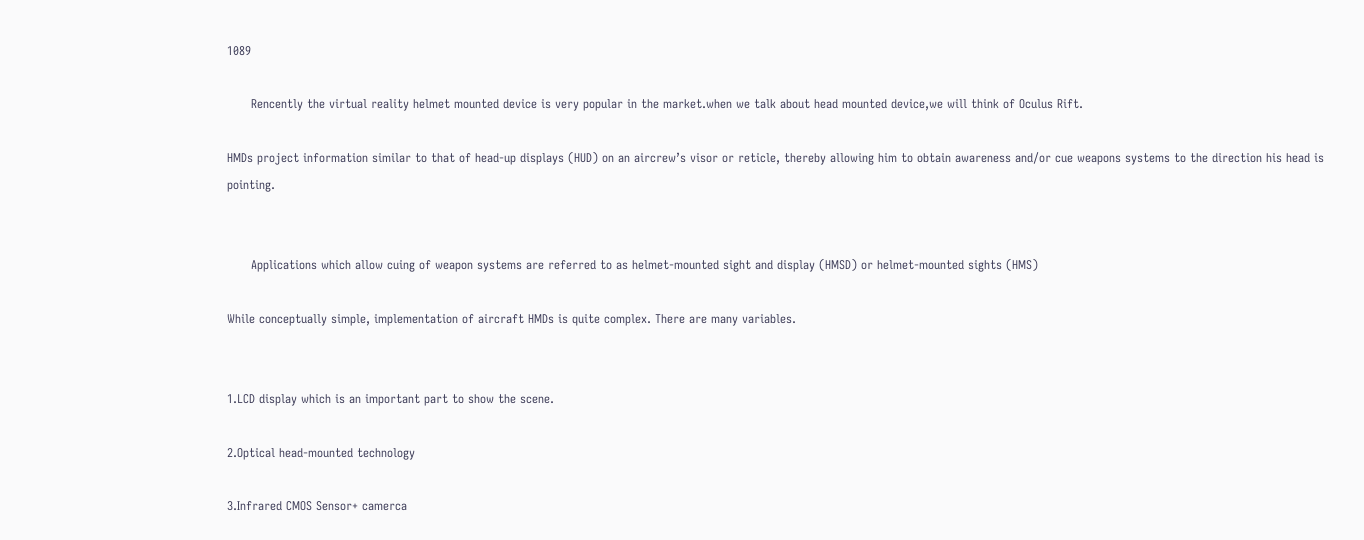1089

      Rencently the virtual reality helmet mounted device is very popular in the market.when we talk about head mounted device,we will think of Oculus Rift.

HMDs project information similar to that of head-up displays (HUD) on an aircrew’s visor or reticle, thereby allowing him to obtain awareness and/or cue weapons systems to the direction his head is pointing.


      Applications which allow cuing of weapon systems are referred to as helmet-mounted sight and display (HMSD) or helmet-mounted sights (HMS)

While conceptually simple, implementation of aircraft HMDs is quite complex. There are many variables.


1.LCD display which is an important part to show the scene.

2.Optical head-mounted technology

3.Infrared CMOS Sensor+ camerca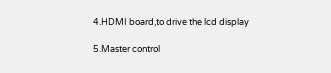4.HDMI board,to drive the lcd display

5.Master control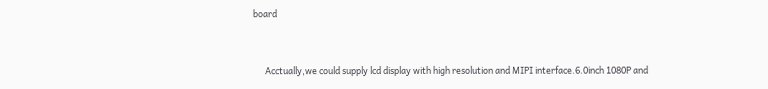board


      Acctually,we could supply lcd display with high resolution and MIPI interface.6.0inch 1080P and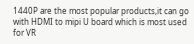1440P are the most popular products,it can go with HDMI to mipi U board which is most used for VR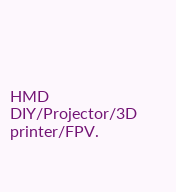HMD DIY/Projector/3D printer/FPV.